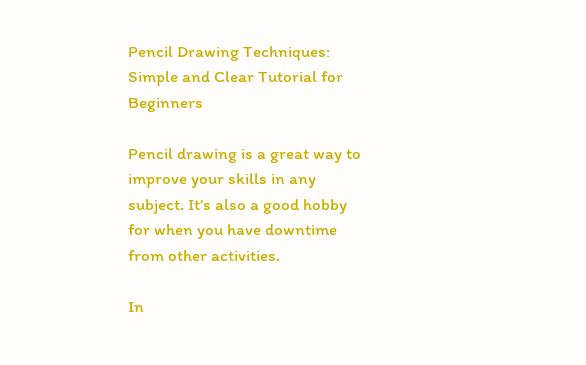Pencil Drawing Techniques: Simple and Clear Tutorial for Beginners

Pencil drawing is a great way to improve your skills in any subject. It’s also a good hobby for when you have downtime from other activities.

In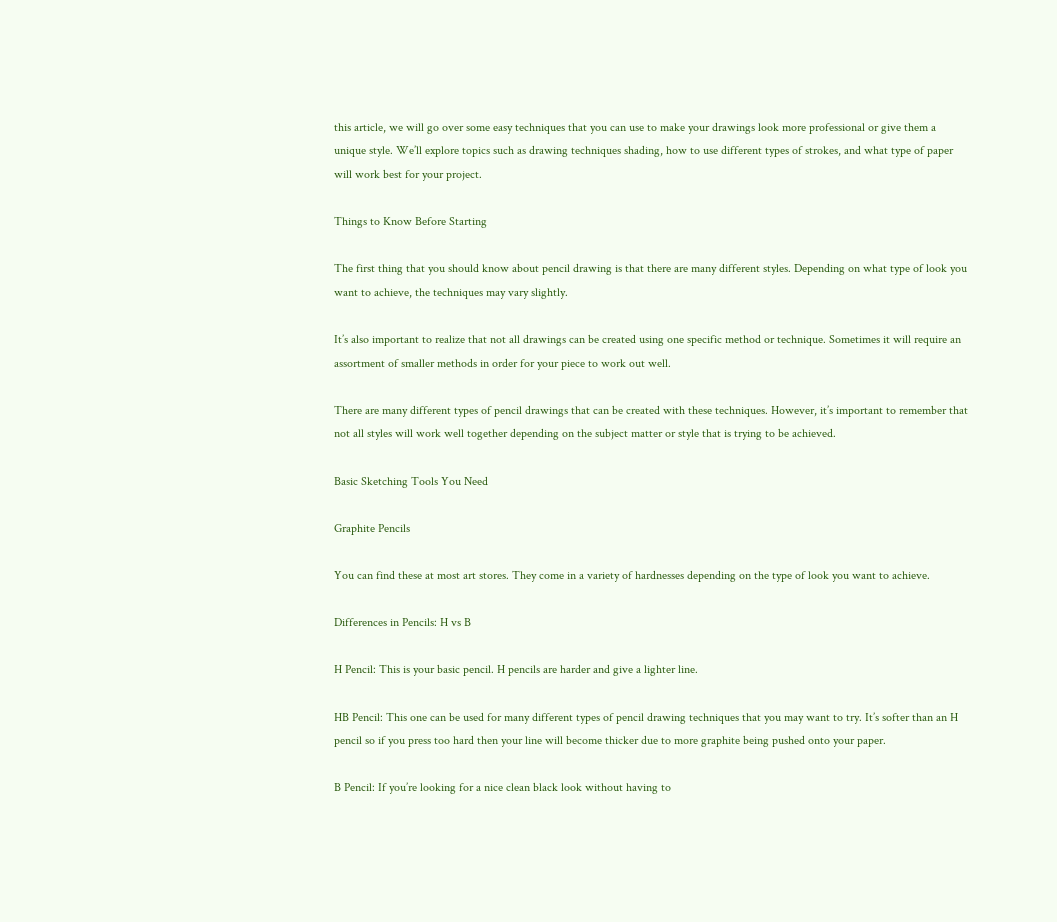this article, we will go over some easy techniques that you can use to make your drawings look more professional or give them a unique style. We’ll explore topics such as drawing techniques shading, how to use different types of strokes, and what type of paper will work best for your project.

Things to Know Before Starting

The first thing that you should know about pencil drawing is that there are many different styles. Depending on what type of look you want to achieve, the techniques may vary slightly.

It’s also important to realize that not all drawings can be created using one specific method or technique. Sometimes it will require an assortment of smaller methods in order for your piece to work out well.

There are many different types of pencil drawings that can be created with these techniques. However, it’s important to remember that not all styles will work well together depending on the subject matter or style that is trying to be achieved.

Basic Sketching Tools You Need

Graphite Pencils

You can find these at most art stores. They come in a variety of hardnesses depending on the type of look you want to achieve.

Differences in Pencils: H vs B

H Pencil: This is your basic pencil. H pencils are harder and give a lighter line.

HB Pencil: This one can be used for many different types of pencil drawing techniques that you may want to try. It’s softer than an H pencil so if you press too hard then your line will become thicker due to more graphite being pushed onto your paper.

B Pencil: If you’re looking for a nice clean black look without having to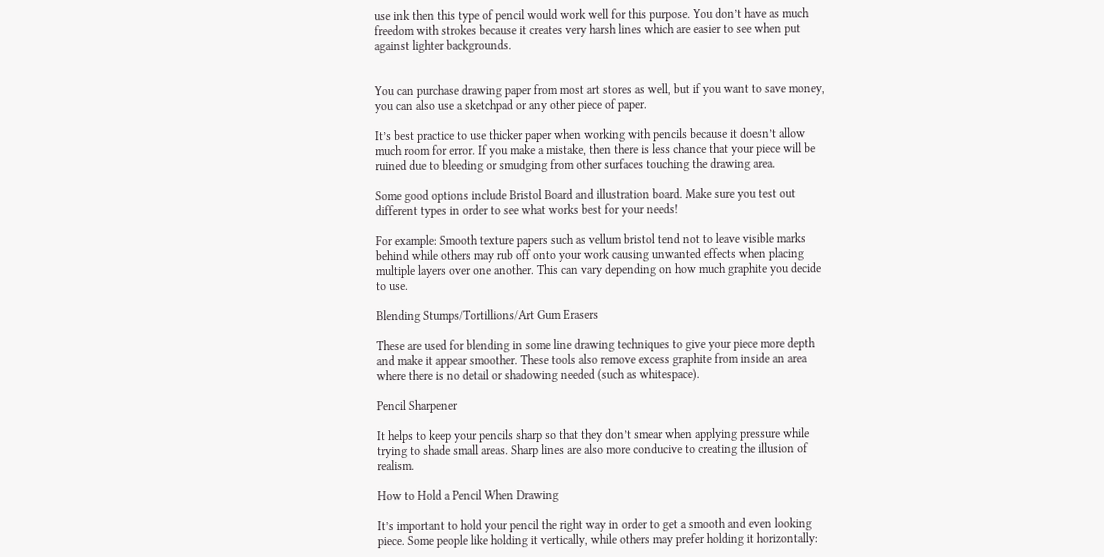use ink then this type of pencil would work well for this purpose. You don’t have as much freedom with strokes because it creates very harsh lines which are easier to see when put against lighter backgrounds.


You can purchase drawing paper from most art stores as well, but if you want to save money, you can also use a sketchpad or any other piece of paper.

It’s best practice to use thicker paper when working with pencils because it doesn’t allow much room for error. If you make a mistake, then there is less chance that your piece will be ruined due to bleeding or smudging from other surfaces touching the drawing area.

Some good options include Bristol Board and illustration board. Make sure you test out different types in order to see what works best for your needs!

For example: Smooth texture papers such as vellum bristol tend not to leave visible marks behind while others may rub off onto your work causing unwanted effects when placing multiple layers over one another. This can vary depending on how much graphite you decide to use.

Blending Stumps/Tortillions/Art Gum Erasers

These are used for blending in some line drawing techniques to give your piece more depth and make it appear smoother. These tools also remove excess graphite from inside an area where there is no detail or shadowing needed (such as whitespace).

Pencil Sharpener

It helps to keep your pencils sharp so that they don’t smear when applying pressure while trying to shade small areas. Sharp lines are also more conducive to creating the illusion of realism.

How to Hold a Pencil When Drawing

It’s important to hold your pencil the right way in order to get a smooth and even looking piece. Some people like holding it vertically, while others may prefer holding it horizontally: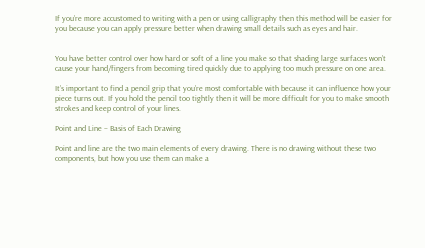If you’re more accustomed to writing with a pen or using calligraphy then this method will be easier for you because you can apply pressure better when drawing small details such as eyes and hair.


You have better control over how hard or soft of a line you make so that shading large surfaces won’t cause your hand/fingers from becoming tired quickly due to applying too much pressure on one area.

It’s important to find a pencil grip that you’re most comfortable with because it can influence how your piece turns out. If you hold the pencil too tightly then it will be more difficult for you to make smooth strokes and keep control of your lines.

Point and Line – Basis of Each Drawing

Point and line are the two main elements of every drawing. There is no drawing without these two components, but how you use them can make a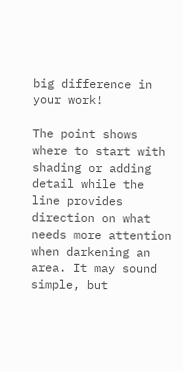big difference in your work!

The point shows where to start with shading or adding detail while the line provides direction on what needs more attention when darkening an area. It may sound simple, but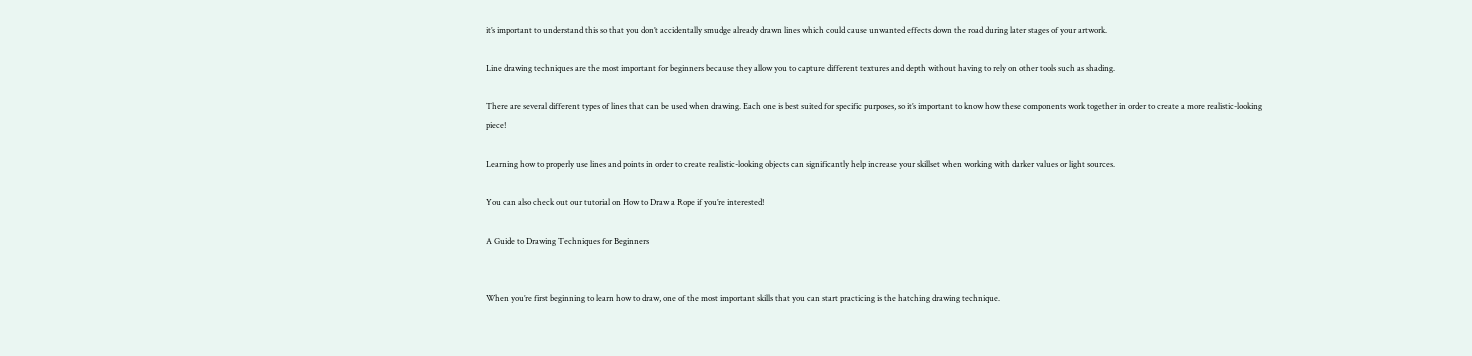it’s important to understand this so that you don’t accidentally smudge already drawn lines which could cause unwanted effects down the road during later stages of your artwork.

Line drawing techniques are the most important for beginners because they allow you to capture different textures and depth without having to rely on other tools such as shading.

There are several different types of lines that can be used when drawing. Each one is best suited for specific purposes, so it’s important to know how these components work together in order to create a more realistic-looking piece!

Learning how to properly use lines and points in order to create realistic-looking objects can significantly help increase your skillset when working with darker values or light sources.

You can also check out our tutorial on How to Draw a Rope if you’re interested!

A Guide to Drawing Techniques for Beginners


When you’re first beginning to learn how to draw, one of the most important skills that you can start practicing is the hatching drawing technique.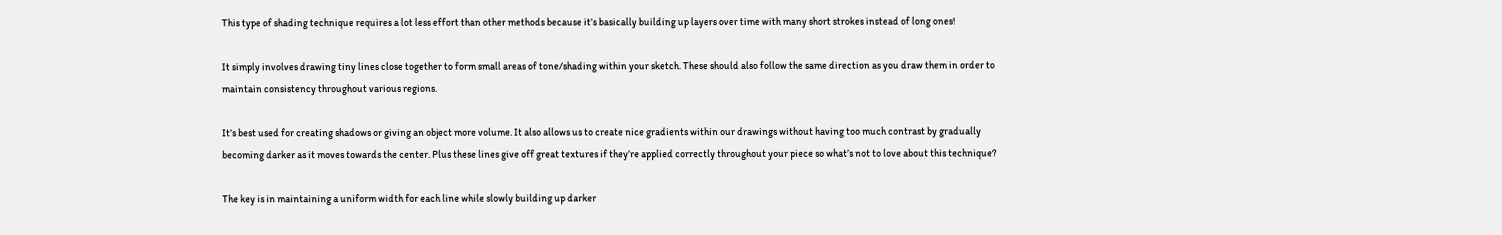This type of shading technique requires a lot less effort than other methods because it’s basically building up layers over time with many short strokes instead of long ones!

It simply involves drawing tiny lines close together to form small areas of tone/shading within your sketch. These should also follow the same direction as you draw them in order to maintain consistency throughout various regions.

It’s best used for creating shadows or giving an object more volume. It also allows us to create nice gradients within our drawings without having too much contrast by gradually becoming darker as it moves towards the center. Plus these lines give off great textures if they’re applied correctly throughout your piece so what’s not to love about this technique?

The key is in maintaining a uniform width for each line while slowly building up darker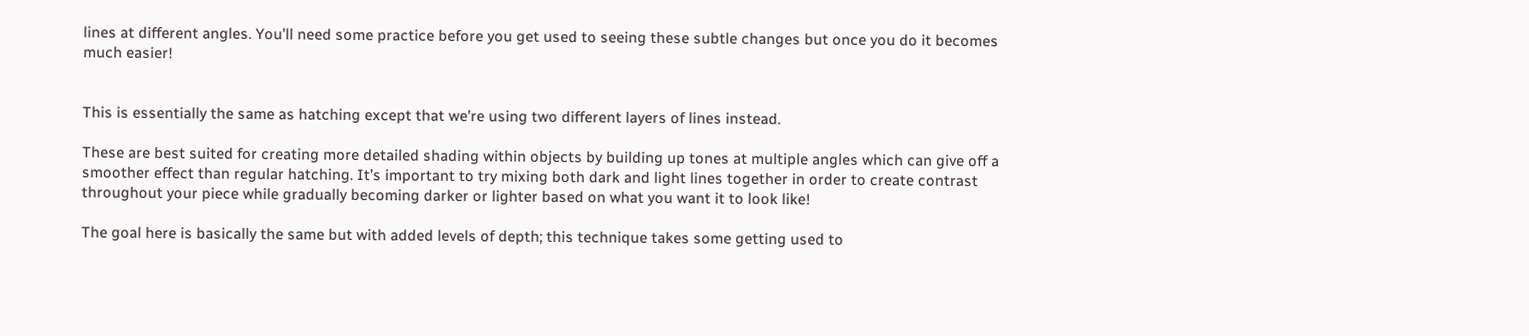lines at different angles. You’ll need some practice before you get used to seeing these subtle changes but once you do it becomes much easier!


This is essentially the same as hatching except that we’re using two different layers of lines instead.

These are best suited for creating more detailed shading within objects by building up tones at multiple angles which can give off a smoother effect than regular hatching. It’s important to try mixing both dark and light lines together in order to create contrast throughout your piece while gradually becoming darker or lighter based on what you want it to look like!

The goal here is basically the same but with added levels of depth; this technique takes some getting used to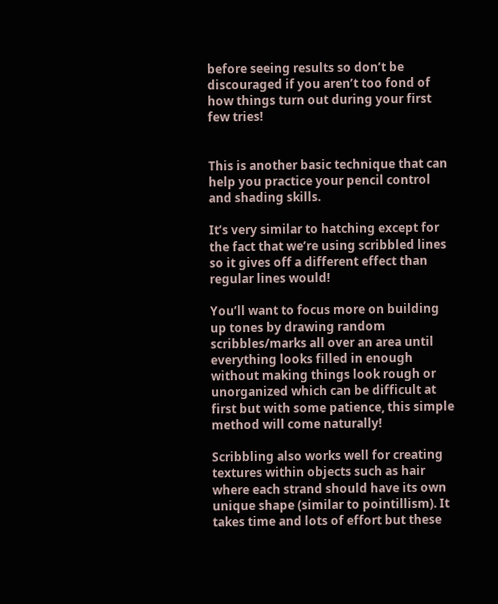before seeing results so don’t be discouraged if you aren’t too fond of how things turn out during your first few tries!


This is another basic technique that can help you practice your pencil control and shading skills.

It’s very similar to hatching except for the fact that we’re using scribbled lines so it gives off a different effect than regular lines would!

You’ll want to focus more on building up tones by drawing random scribbles/marks all over an area until everything looks filled in enough without making things look rough or unorganized which can be difficult at first but with some patience, this simple method will come naturally!

Scribbling also works well for creating textures within objects such as hair where each strand should have its own unique shape (similar to pointillism). It takes time and lots of effort but these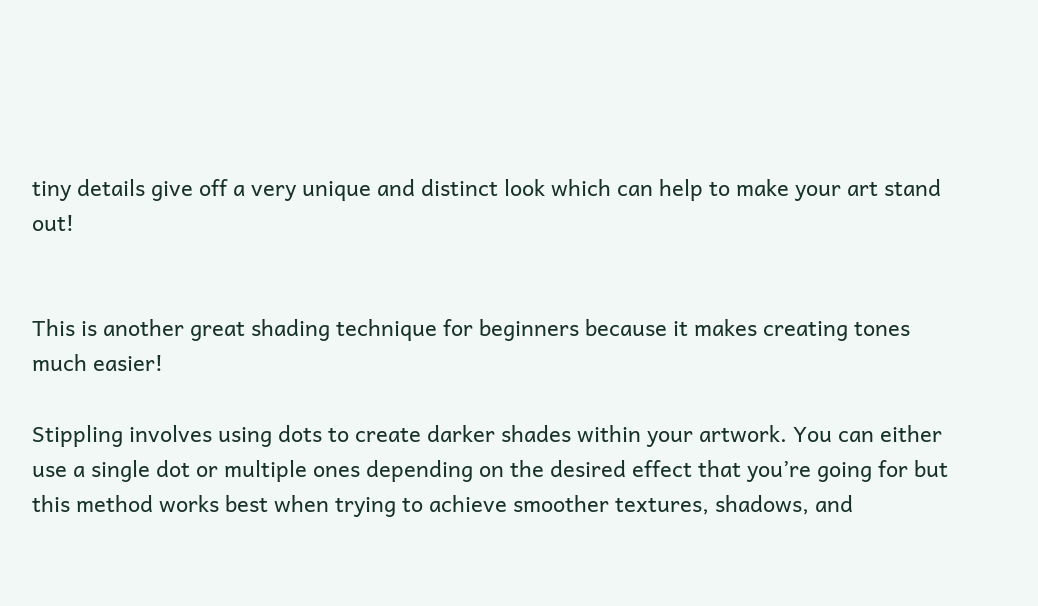tiny details give off a very unique and distinct look which can help to make your art stand out!


This is another great shading technique for beginners because it makes creating tones much easier!

Stippling involves using dots to create darker shades within your artwork. You can either use a single dot or multiple ones depending on the desired effect that you’re going for but this method works best when trying to achieve smoother textures, shadows, and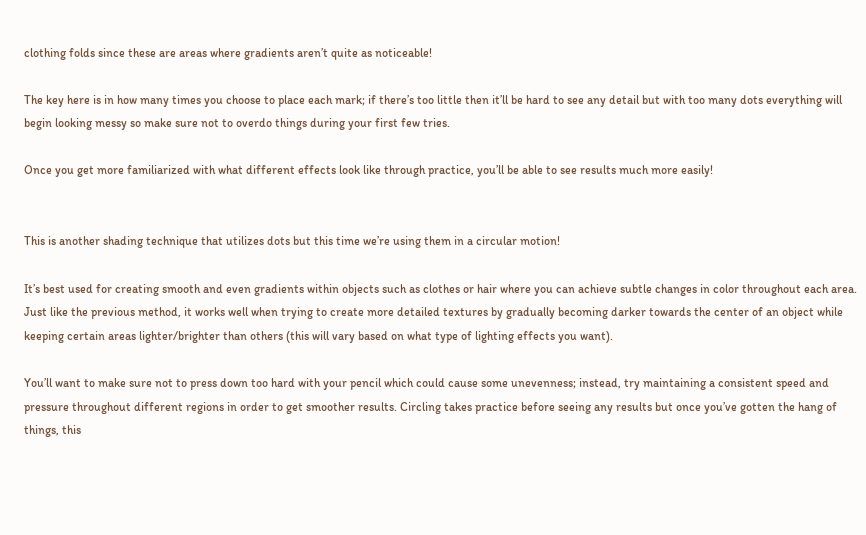clothing folds since these are areas where gradients aren’t quite as noticeable!

The key here is in how many times you choose to place each mark; if there’s too little then it’ll be hard to see any detail but with too many dots everything will begin looking messy so make sure not to overdo things during your first few tries.

Once you get more familiarized with what different effects look like through practice, you’ll be able to see results much more easily!


This is another shading technique that utilizes dots but this time we’re using them in a circular motion!

It’s best used for creating smooth and even gradients within objects such as clothes or hair where you can achieve subtle changes in color throughout each area. Just like the previous method, it works well when trying to create more detailed textures by gradually becoming darker towards the center of an object while keeping certain areas lighter/brighter than others (this will vary based on what type of lighting effects you want).

You’ll want to make sure not to press down too hard with your pencil which could cause some unevenness; instead, try maintaining a consistent speed and pressure throughout different regions in order to get smoother results. Circling takes practice before seeing any results but once you’ve gotten the hang of things, this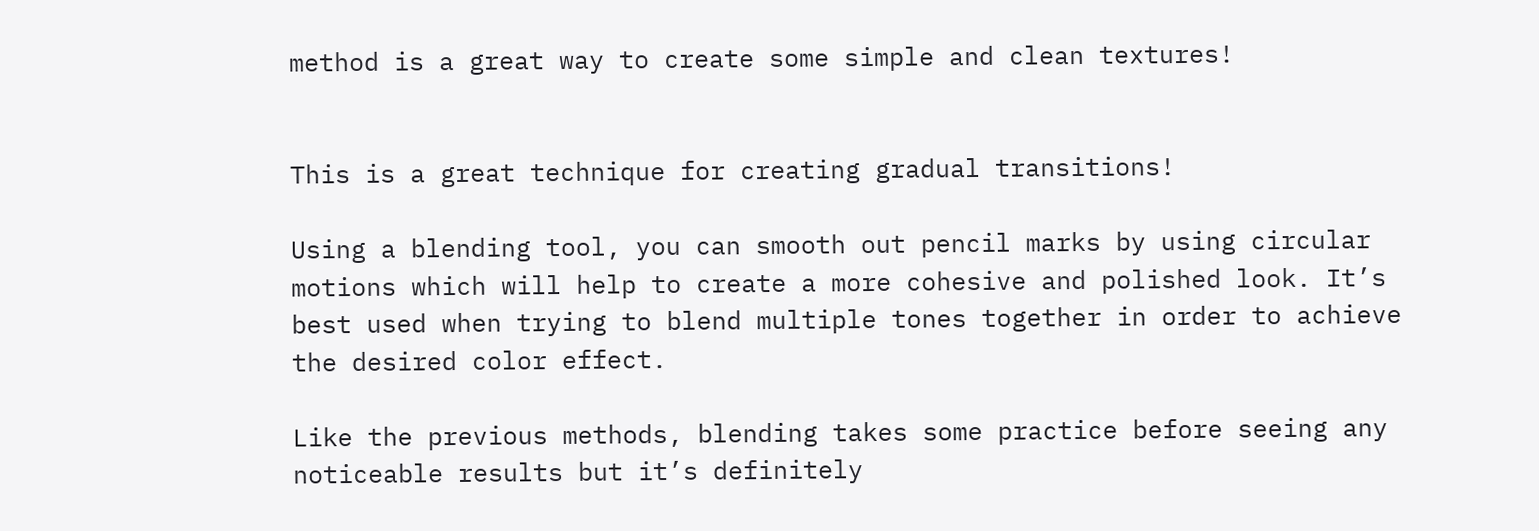method is a great way to create some simple and clean textures!


This is a great technique for creating gradual transitions!

Using a blending tool, you can smooth out pencil marks by using circular motions which will help to create a more cohesive and polished look. It’s best used when trying to blend multiple tones together in order to achieve the desired color effect.

Like the previous methods, blending takes some practice before seeing any noticeable results but it’s definitely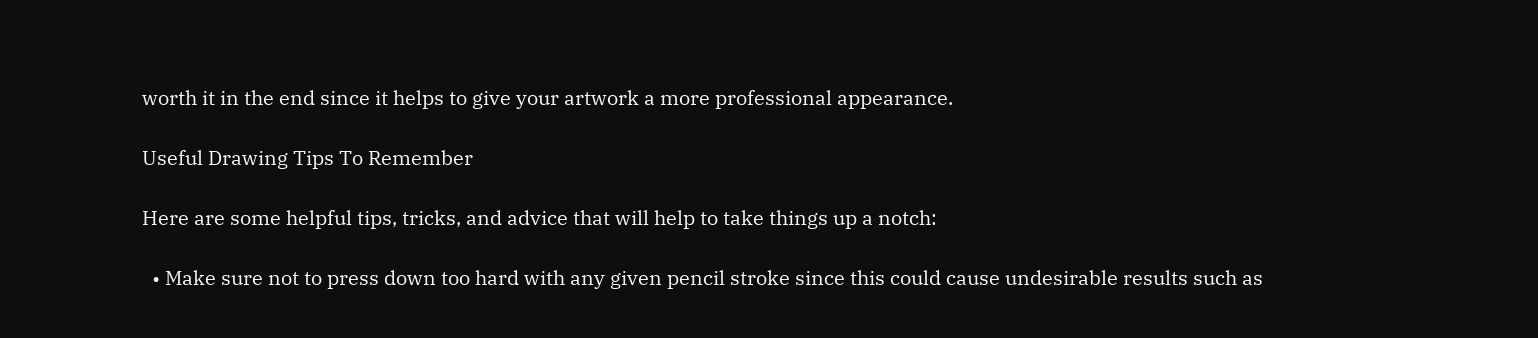worth it in the end since it helps to give your artwork a more professional appearance.

Useful Drawing Tips To Remember

Here are some helpful tips, tricks, and advice that will help to take things up a notch:

  • Make sure not to press down too hard with any given pencil stroke since this could cause undesirable results such as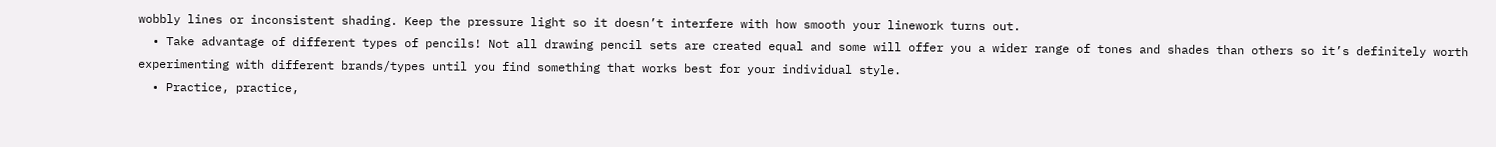wobbly lines or inconsistent shading. Keep the pressure light so it doesn’t interfere with how smooth your linework turns out.
  • Take advantage of different types of pencils! Not all drawing pencil sets are created equal and some will offer you a wider range of tones and shades than others so it’s definitely worth experimenting with different brands/types until you find something that works best for your individual style.
  • Practice, practice,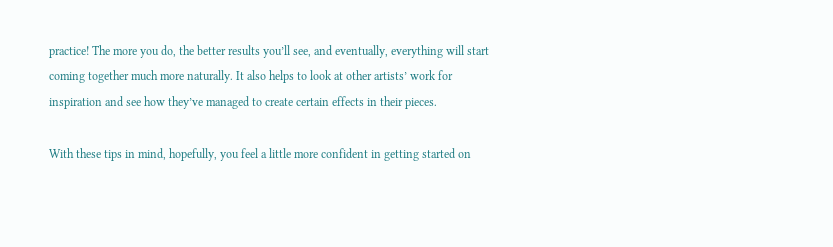practice! The more you do, the better results you’ll see, and eventually, everything will start coming together much more naturally. It also helps to look at other artists’ work for inspiration and see how they’ve managed to create certain effects in their pieces.

With these tips in mind, hopefully, you feel a little more confident in getting started on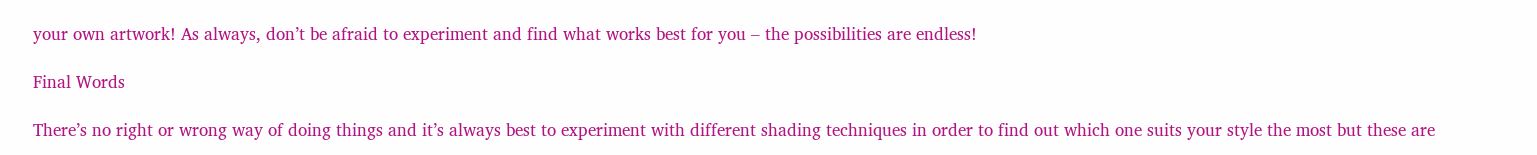your own artwork! As always, don’t be afraid to experiment and find what works best for you – the possibilities are endless!

Final Words

There’s no right or wrong way of doing things and it’s always best to experiment with different shading techniques in order to find out which one suits your style the most but these are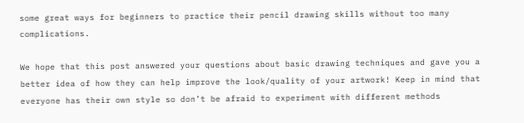some great ways for beginners to practice their pencil drawing skills without too many complications.

We hope that this post answered your questions about basic drawing techniques and gave you a better idea of how they can help improve the look/quality of your artwork! Keep in mind that everyone has their own style so don’t be afraid to experiment with different methods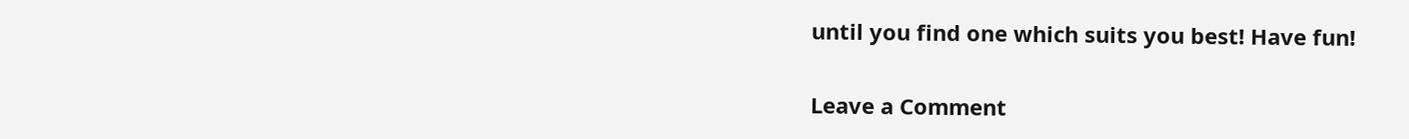until you find one which suits you best! Have fun!

Leave a Comment